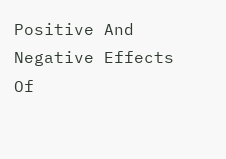Positive And Negative Effects Of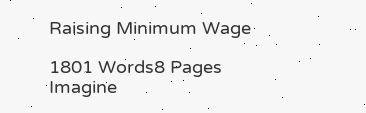Raising Minimum Wage

1801 Words8 Pages
Imagine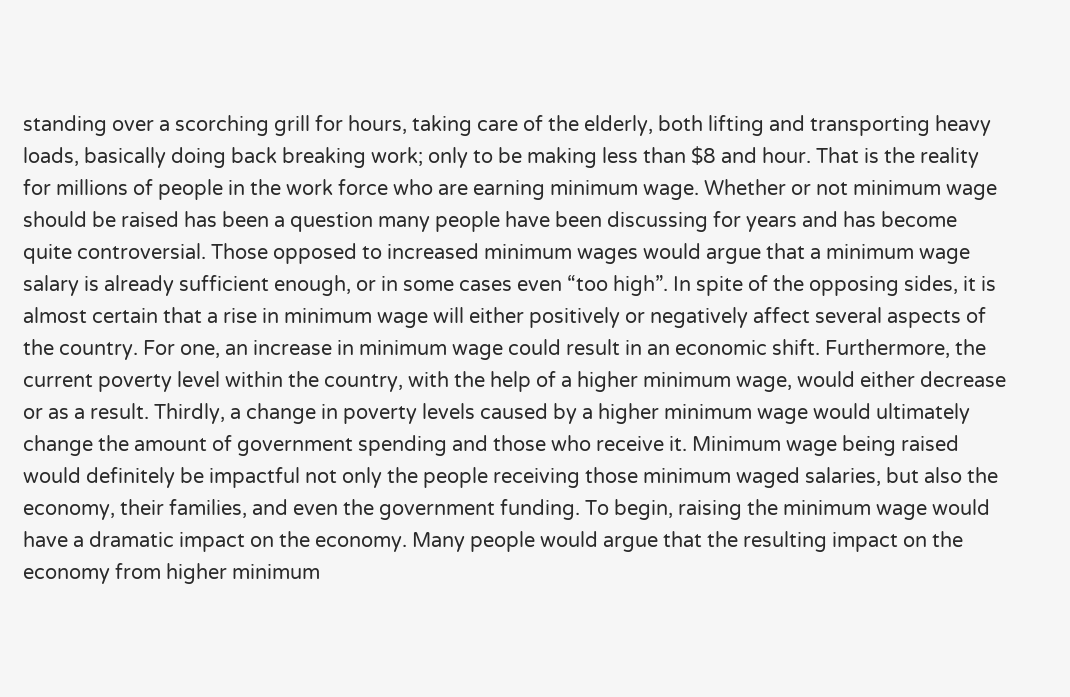standing over a scorching grill for hours, taking care of the elderly, both lifting and transporting heavy loads, basically doing back breaking work; only to be making less than $8 and hour. That is the reality for millions of people in the work force who are earning minimum wage. Whether or not minimum wage should be raised has been a question many people have been discussing for years and has become quite controversial. Those opposed to increased minimum wages would argue that a minimum wage salary is already sufficient enough, or in some cases even “too high”. In spite of the opposing sides, it is almost certain that a rise in minimum wage will either positively or negatively affect several aspects of the country. For one, an increase in minimum wage could result in an economic shift. Furthermore, the current poverty level within the country, with the help of a higher minimum wage, would either decrease or as a result. Thirdly, a change in poverty levels caused by a higher minimum wage would ultimately change the amount of government spending and those who receive it. Minimum wage being raised would definitely be impactful not only the people receiving those minimum waged salaries, but also the economy, their families, and even the government funding. To begin, raising the minimum wage would have a dramatic impact on the economy. Many people would argue that the resulting impact on the economy from higher minimum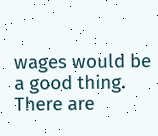wages would be a good thing. There are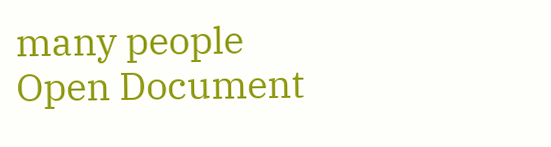many people
Open Document